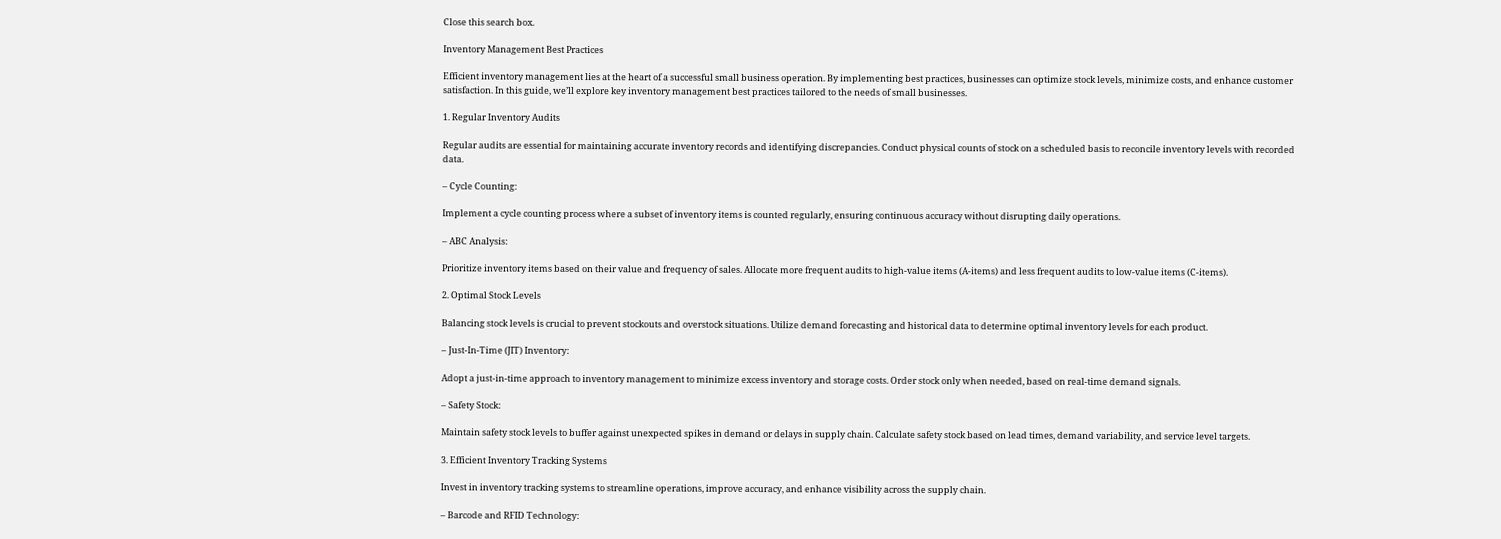Close this search box.

Inventory Management Best Practices

Efficient inventory management lies at the heart of a successful small business operation. By implementing best practices, businesses can optimize stock levels, minimize costs, and enhance customer satisfaction. In this guide, we’ll explore key inventory management best practices tailored to the needs of small businesses.

1. Regular Inventory Audits

Regular audits are essential for maintaining accurate inventory records and identifying discrepancies. Conduct physical counts of stock on a scheduled basis to reconcile inventory levels with recorded data.

– Cycle Counting:

Implement a cycle counting process where a subset of inventory items is counted regularly, ensuring continuous accuracy without disrupting daily operations.

– ABC Analysis:

Prioritize inventory items based on their value and frequency of sales. Allocate more frequent audits to high-value items (A-items) and less frequent audits to low-value items (C-items).

2. Optimal Stock Levels

Balancing stock levels is crucial to prevent stockouts and overstock situations. Utilize demand forecasting and historical data to determine optimal inventory levels for each product.

– Just-In-Time (JIT) Inventory:

Adopt a just-in-time approach to inventory management to minimize excess inventory and storage costs. Order stock only when needed, based on real-time demand signals.

– Safety Stock:

Maintain safety stock levels to buffer against unexpected spikes in demand or delays in supply chain. Calculate safety stock based on lead times, demand variability, and service level targets.

3. Efficient Inventory Tracking Systems

Invest in inventory tracking systems to streamline operations, improve accuracy, and enhance visibility across the supply chain.

– Barcode and RFID Technology: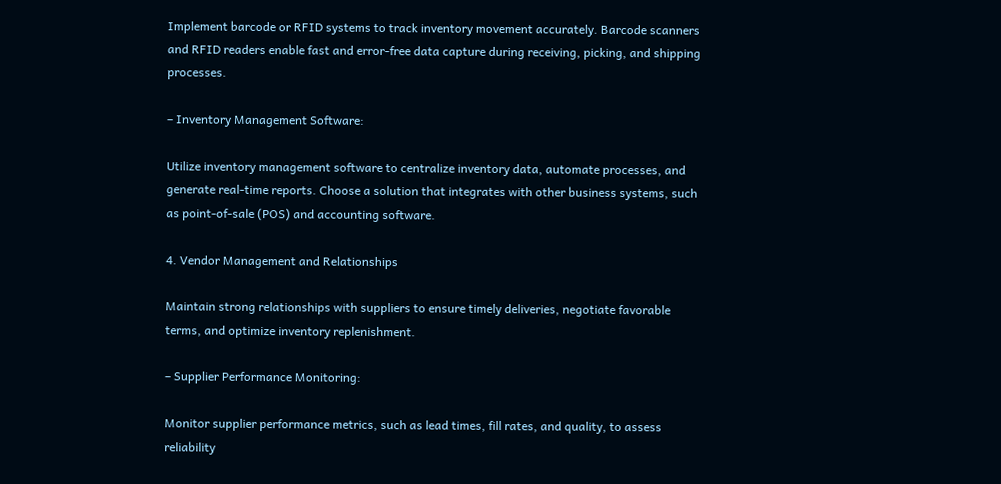Implement barcode or RFID systems to track inventory movement accurately. Barcode scanners and RFID readers enable fast and error-free data capture during receiving, picking, and shipping processes.

– Inventory Management Software:

Utilize inventory management software to centralize inventory data, automate processes, and generate real-time reports. Choose a solution that integrates with other business systems, such as point-of-sale (POS) and accounting software.

4. Vendor Management and Relationships

Maintain strong relationships with suppliers to ensure timely deliveries, negotiate favorable terms, and optimize inventory replenishment.

– Supplier Performance Monitoring:

Monitor supplier performance metrics, such as lead times, fill rates, and quality, to assess reliability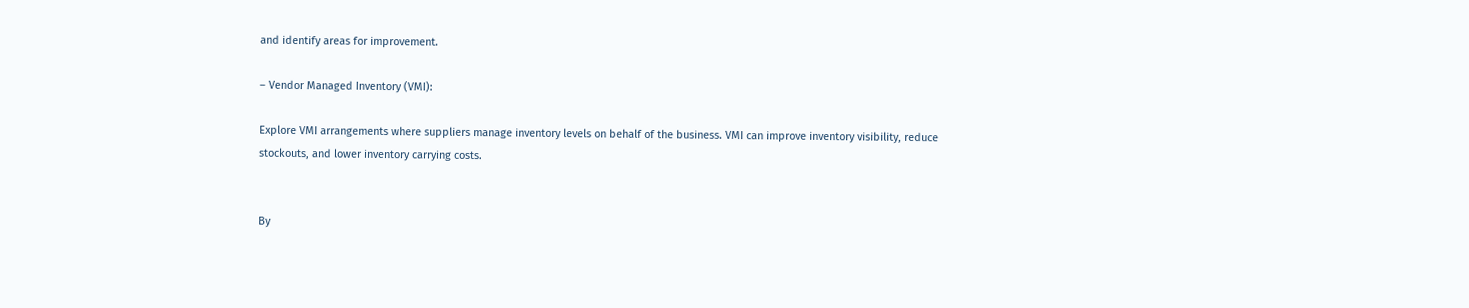and identify areas for improvement.

– Vendor Managed Inventory (VMI):

Explore VMI arrangements where suppliers manage inventory levels on behalf of the business. VMI can improve inventory visibility, reduce stockouts, and lower inventory carrying costs.


By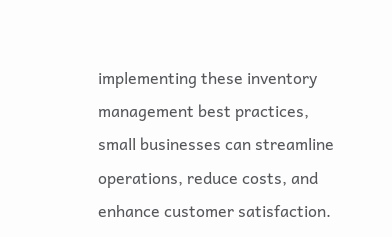implementing these inventory management best practices, small businesses can streamline operations, reduce costs, and enhance customer satisfaction.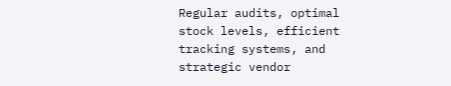Regular audits, optimal stock levels, efficient tracking systems, and strategic vendor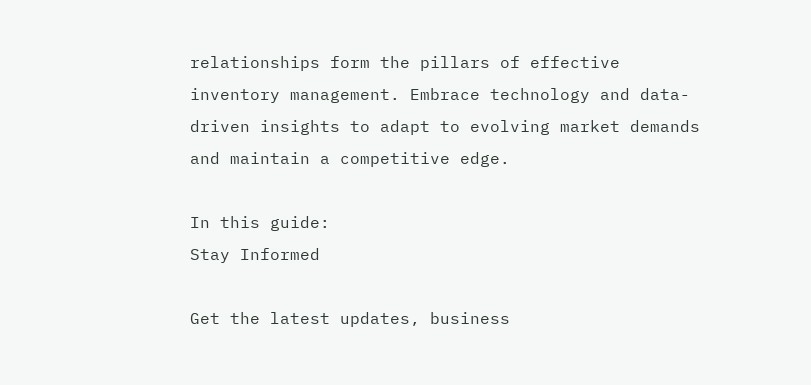relationships form the pillars of effective inventory management. Embrace technology and data-driven insights to adapt to evolving market demands and maintain a competitive edge.

In this guide:
Stay Informed

Get the latest updates, business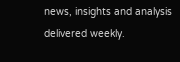news, insights and analysis delivered weekly.